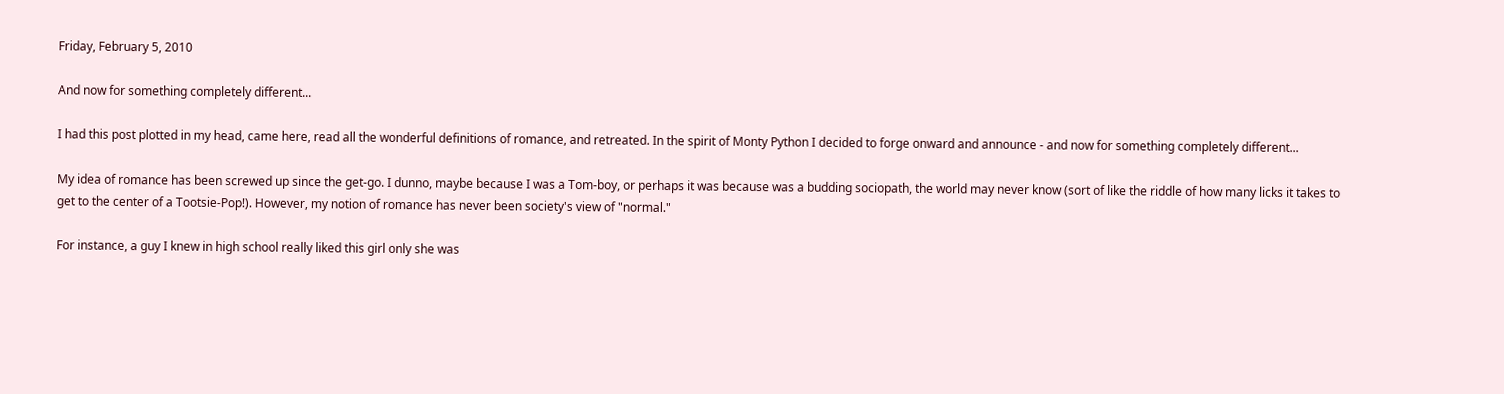Friday, February 5, 2010

And now for something completely different...

I had this post plotted in my head, came here, read all the wonderful definitions of romance, and retreated. In the spirit of Monty Python I decided to forge onward and announce - and now for something completely different...

My idea of romance has been screwed up since the get-go. I dunno, maybe because I was a Tom-boy, or perhaps it was because was a budding sociopath, the world may never know (sort of like the riddle of how many licks it takes to get to the center of a Tootsie-Pop!). However, my notion of romance has never been society's view of "normal."

For instance, a guy I knew in high school really liked this girl only she was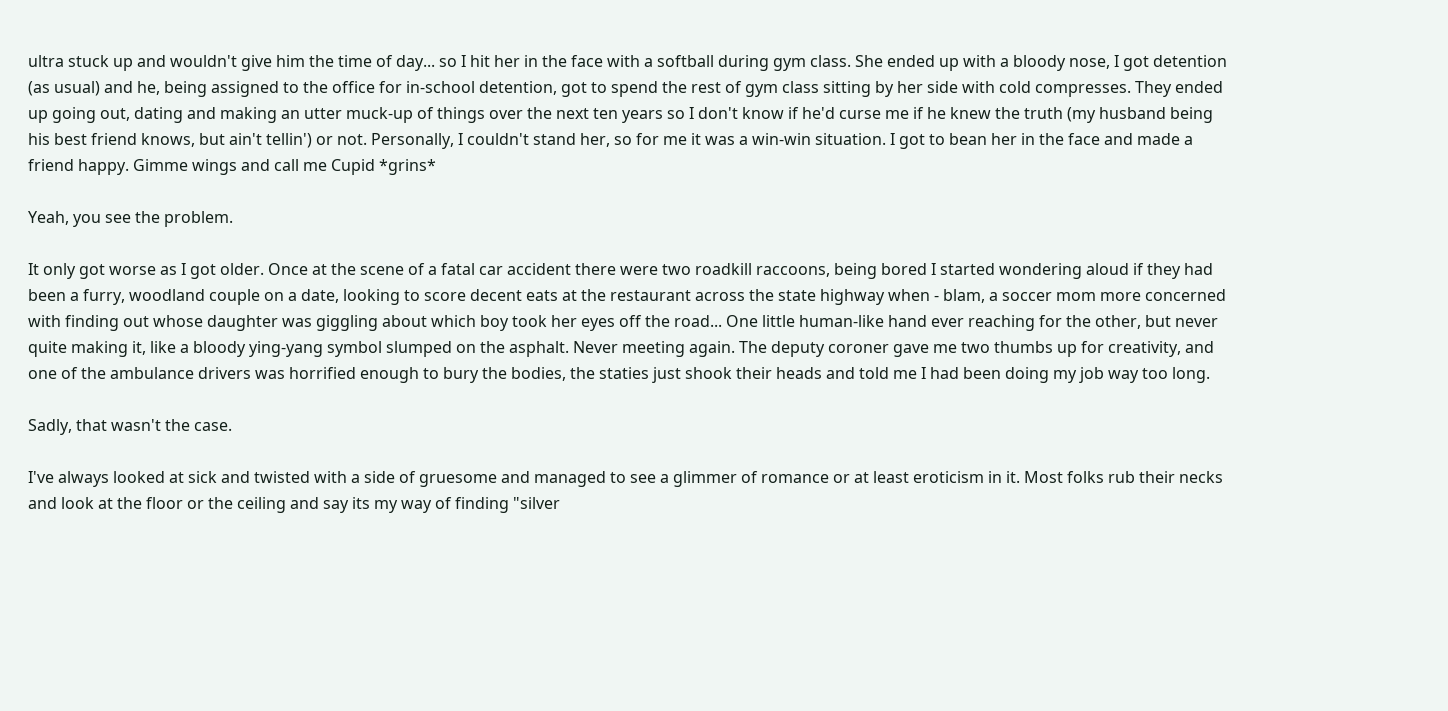ultra stuck up and wouldn't give him the time of day... so I hit her in the face with a softball during gym class. She ended up with a bloody nose, I got detention (as usual) and he, being assigned to the office for in-school detention, got to spend the rest of gym class sitting by her side with cold compresses. They ended up going out, dating and making an utter muck-up of things over the next ten years so I don't know if he'd curse me if he knew the truth (my husband being his best friend knows, but ain't tellin') or not. Personally, I couldn't stand her, so for me it was a win-win situation. I got to bean her in the face and made a friend happy. Gimme wings and call me Cupid *grins*

Yeah, you see the problem.

It only got worse as I got older. Once at the scene of a fatal car accident there were two roadkill raccoons, being bored I started wondering aloud if they had been a furry, woodland couple on a date, looking to score decent eats at the restaurant across the state highway when - blam, a soccer mom more concerned with finding out whose daughter was giggling about which boy took her eyes off the road... One little human-like hand ever reaching for the other, but never quite making it, like a bloody ying-yang symbol slumped on the asphalt. Never meeting again. The deputy coroner gave me two thumbs up for creativity, and one of the ambulance drivers was horrified enough to bury the bodies, the staties just shook their heads and told me I had been doing my job way too long.

Sadly, that wasn't the case.

I've always looked at sick and twisted with a side of gruesome and managed to see a glimmer of romance or at least eroticism in it. Most folks rub their necks and look at the floor or the ceiling and say its my way of finding "silver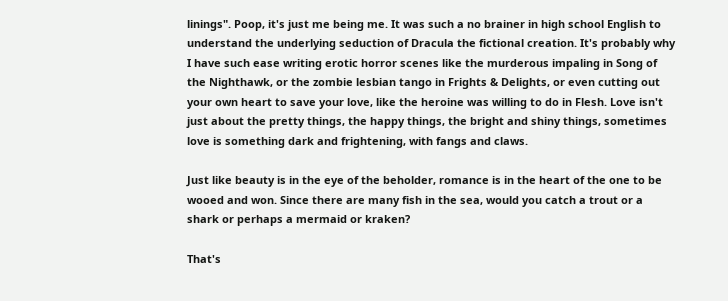linings". Poop, it's just me being me. It was such a no brainer in high school English to understand the underlying seduction of Dracula the fictional creation. It's probably why I have such ease writing erotic horror scenes like the murderous impaling in Song of the Nighthawk, or the zombie lesbian tango in Frights & Delights, or even cutting out your own heart to save your love, like the heroine was willing to do in Flesh. Love isn't just about the pretty things, the happy things, the bright and shiny things, sometimes love is something dark and frightening, with fangs and claws.

Just like beauty is in the eye of the beholder, romance is in the heart of the one to be wooed and won. Since there are many fish in the sea, would you catch a trout or a shark or perhaps a mermaid or kraken?

That's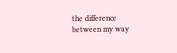the difference between my way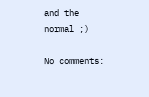and the normal ;)

No comments: